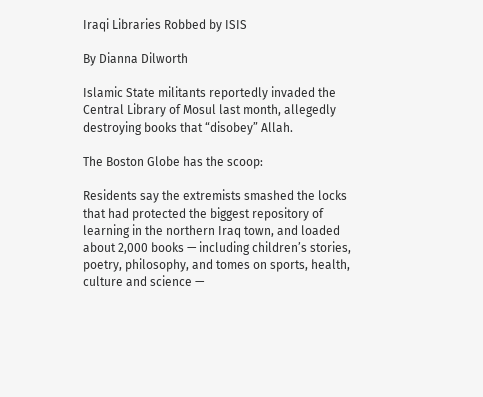Iraqi Libraries Robbed by ISIS

By Dianna Dilworth

Islamic State militants reportedly invaded the Central Library of Mosul last month, allegedly destroying books that “disobey” Allah.

The Boston Globe has the scoop:

Residents say the extremists smashed the locks that had protected the biggest repository of learning in the northern Iraq town, and loaded about 2,000 books — including children’s stories, poetry, philosophy, and tomes on sports, health, culture and science —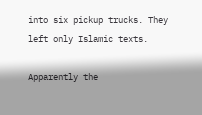into six pickup trucks. They left only Islamic texts.

Apparently the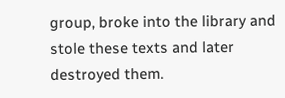group, broke into the library and stole these texts and later destroyed them.